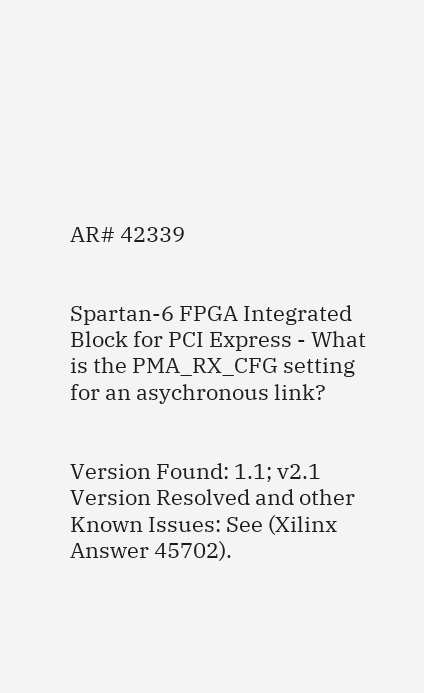AR# 42339


Spartan-6 FPGA Integrated Block for PCI Express - What is the PMA_RX_CFG setting for an asychronous link?


Version Found: 1.1; v2.1
Version Resolved and other Known Issues: See (Xilinx Answer 45702).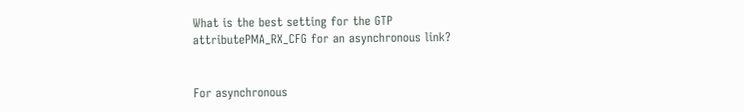What is the best setting for the GTP attributePMA_RX_CFG for an asynchronous link?


For asynchronous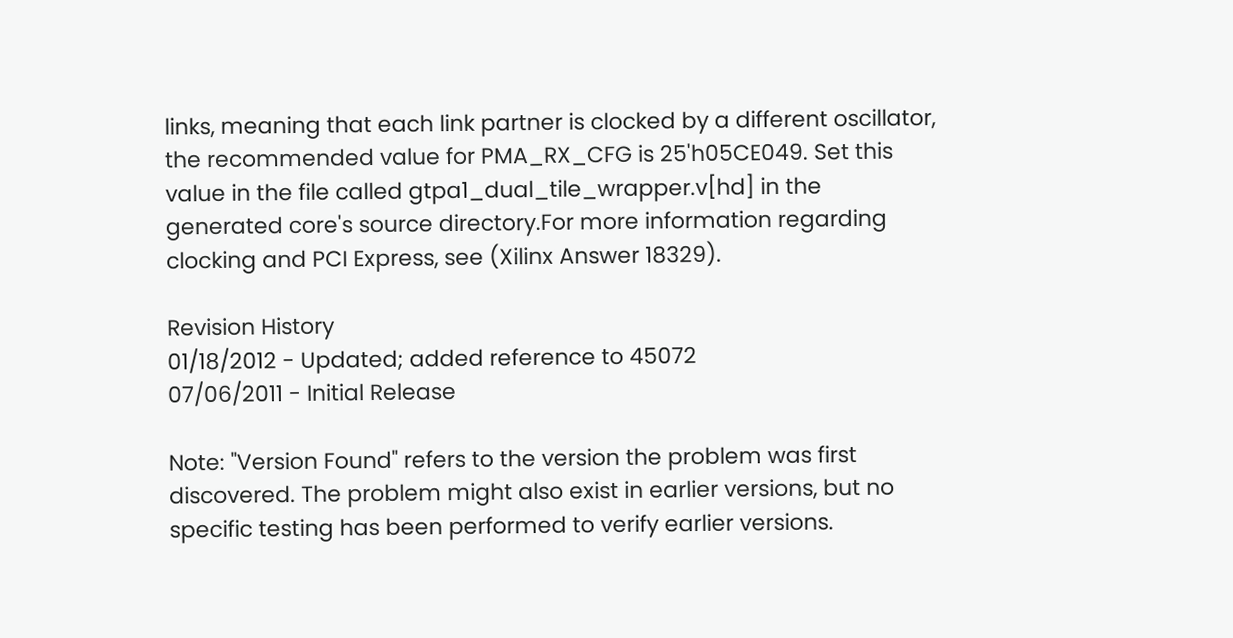links, meaning that each link partner is clocked by a different oscillator, the recommended value for PMA_RX_CFG is 25'h05CE049. Set this value in the file called gtpa1_dual_tile_wrapper.v[hd] in the generated core's source directory.For more information regarding clocking and PCI Express, see (Xilinx Answer 18329).

Revision History
01/18/2012 - Updated; added reference to 45072
07/06/2011 - Initial Release

Note: "Version Found" refers to the version the problem was first discovered. The problem might also exist in earlier versions, but no specific testing has been performed to verify earlier versions.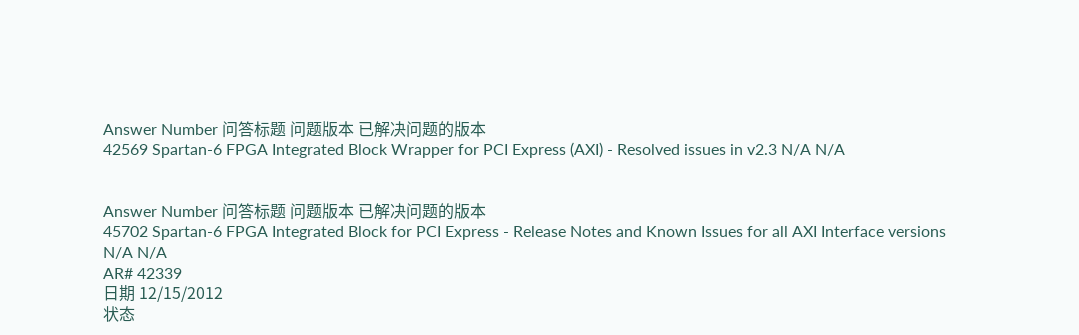Answer Number 问答标题 问题版本 已解决问题的版本
42569 Spartan-6 FPGA Integrated Block Wrapper for PCI Express (AXI) - Resolved issues in v2.3 N/A N/A


Answer Number 问答标题 问题版本 已解决问题的版本
45702 Spartan-6 FPGA Integrated Block for PCI Express - Release Notes and Known Issues for all AXI Interface versions N/A N/A
AR# 42339
日期 12/15/2012
状态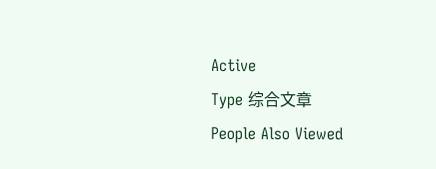Active
Type 综合文章
People Also Viewed